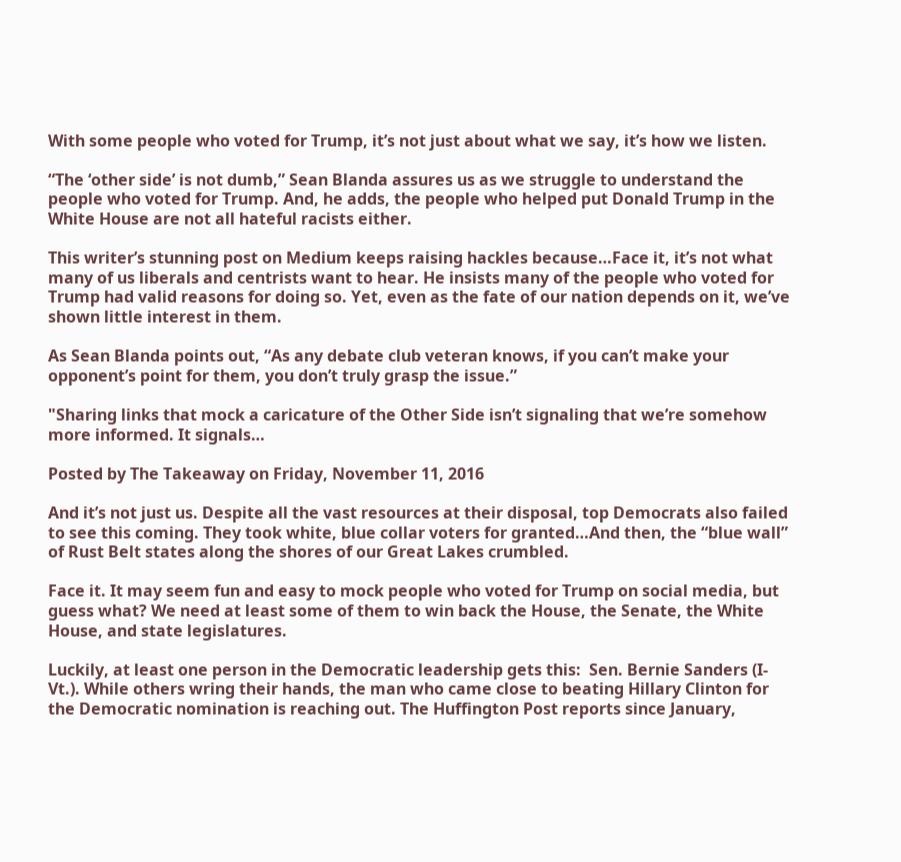With some people who voted for Trump, it’s not just about what we say, it’s how we listen.

“The ‘other side’ is not dumb,” Sean Blanda assures us as we struggle to understand the people who voted for Trump. And, he adds, the people who helped put Donald Trump in the White House are not all hateful racists either.

This writer’s stunning post on Medium keeps raising hackles because…Face it, it’s not what many of us liberals and centrists want to hear. He insists many of the people who voted for Trump had valid reasons for doing so. Yet, even as the fate of our nation depends on it, we’ve shown little interest in them.

As Sean Blanda points out, “As any debate club veteran knows, if you can’t make your opponent’s point for them, you don’t truly grasp the issue.”

"Sharing links that mock a caricature of the Other Side isn’t signaling that we’re somehow more informed. It signals…

Posted by The Takeaway on Friday, November 11, 2016

And it’s not just us. Despite all the vast resources at their disposal, top Democrats also failed to see this coming. They took white, blue collar voters for granted…And then, the “blue wall” of Rust Belt states along the shores of our Great Lakes crumbled.

Face it. It may seem fun and easy to mock people who voted for Trump on social media, but guess what? We need at least some of them to win back the House, the Senate, the White House, and state legislatures.

Luckily, at least one person in the Democratic leadership gets this:  Sen. Bernie Sanders (I-Vt.). While others wring their hands, the man who came close to beating Hillary Clinton for the Democratic nomination is reaching out. The Huffington Post reports since January,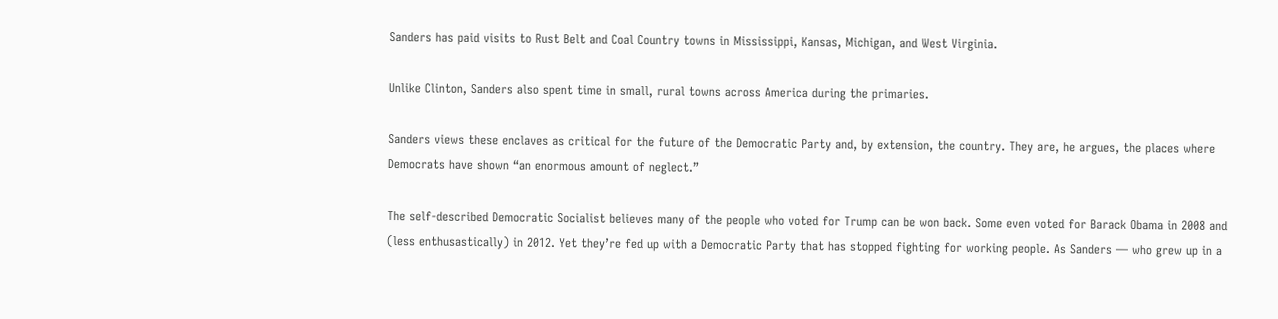Sanders has paid visits to Rust Belt and Coal Country towns in Mississippi, Kansas, Michigan, and West Virginia.

Unlike Clinton, Sanders also spent time in small, rural towns across America during the primaries.

Sanders views these enclaves as critical for the future of the Democratic Party and, by extension, the country. They are, he argues, the places where Democrats have shown “an enormous amount of neglect.”

The self-described Democratic Socialist believes many of the people who voted for Trump can be won back. Some even voted for Barack Obama in 2008 and (less enthusastically) in 2012. Yet they’re fed up with a Democratic Party that has stopped fighting for working people. As Sanders — who grew up in a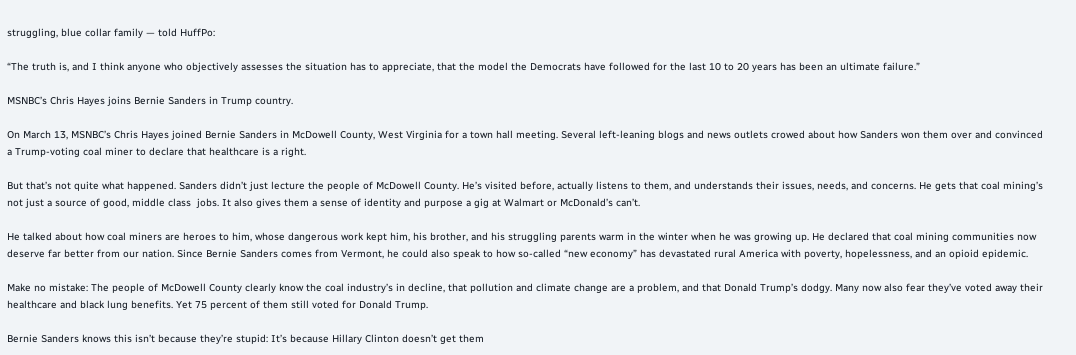struggling, blue collar family — told HuffPo:

“The truth is, and I think anyone who objectively assesses the situation has to appreciate, that the model the Democrats have followed for the last 10 to 20 years has been an ultimate failure.”

MSNBC’s Chris Hayes joins Bernie Sanders in Trump country.

On March 13, MSNBC’s Chris Hayes joined Bernie Sanders in McDowell County, West Virginia for a town hall meeting. Several left-leaning blogs and news outlets crowed about how Sanders won them over and convinced a Trump-voting coal miner to declare that healthcare is a right.

But that’s not quite what happened. Sanders didn’t just lecture the people of McDowell County. He’s visited before, actually listens to them, and understands their issues, needs, and concerns. He gets that coal mining’s not just a source of good, middle class  jobs. It also gives them a sense of identity and purpose a gig at Walmart or McDonald’s can’t.

He talked about how coal miners are heroes to him, whose dangerous work kept him, his brother, and his struggling parents warm in the winter when he was growing up. He declared that coal mining communities now deserve far better from our nation. Since Bernie Sanders comes from Vermont, he could also speak to how so-called “new economy” has devastated rural America with poverty, hopelessness, and an opioid epidemic.

Make no mistake: The people of McDowell County clearly know the coal industry’s in decline, that pollution and climate change are a problem, and that Donald Trump’s dodgy. Many now also fear they’ve voted away their healthcare and black lung benefits. Yet 75 percent of them still voted for Donald Trump.

Bernie Sanders knows this isn’t because they’re stupid: It’s because Hillary Clinton doesn’t get them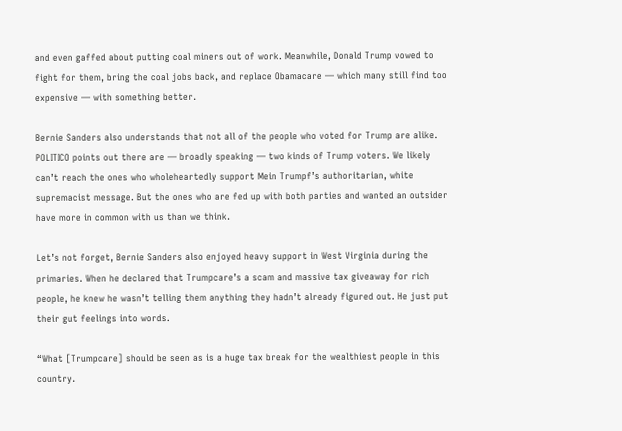and even gaffed about putting coal miners out of work. Meanwhile, Donald Trump vowed to fight for them, bring the coal jobs back, and replace Obamacare — which many still find too expensive — with something better.

Bernie Sanders also understands that not all of the people who voted for Trump are alike. POLITICO points out there are — broadly speaking — two kinds of Trump voters. We likely can’t reach the ones who wholeheartedly support Mein Trumpf’s authoritarian, white supremacist message. But the ones who are fed up with both parties and wanted an outsider have more in common with us than we think.

Let’s not forget, Bernie Sanders also enjoyed heavy support in West Virginia during the primaries. When he declared that Trumpcare’s a scam and massive tax giveaway for rich people, he knew he wasn’t telling them anything they hadn’t already figured out. He just put their gut feelings into words.

“What [Trumpcare] should be seen as is a huge tax break for the wealthiest people in this country.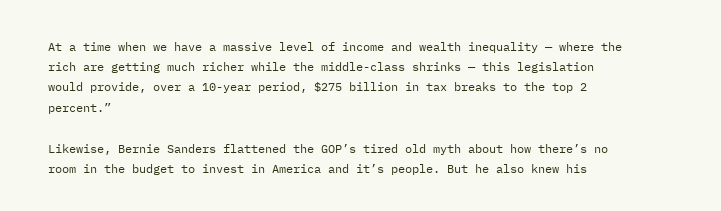At a time when we have a massive level of income and wealth inequality — where the rich are getting much richer while the middle-class shrinks — this legislation would provide, over a 10-year period, $275 billion in tax breaks to the top 2 percent.”

Likewise, Bernie Sanders flattened the GOP’s tired old myth about how there’s no room in the budget to invest in America and it’s people. But he also knew his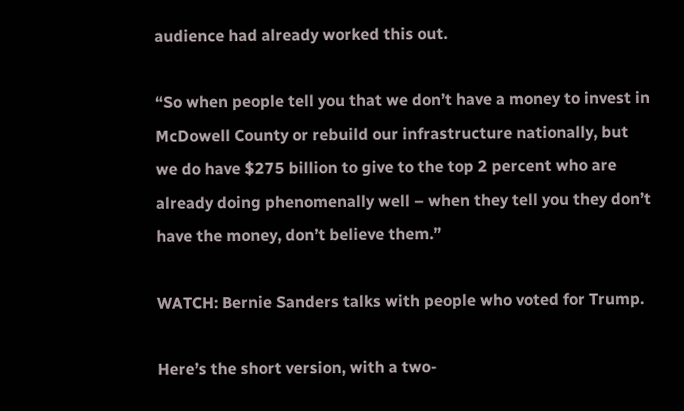audience had already worked this out.

“So when people tell you that we don’t have a money to invest in McDowell County or rebuild our infrastructure nationally, but we do have $275 billion to give to the top 2 percent who are already doing phenomenally well – when they tell you they don’t have the money, don’t believe them.”

WATCH: Bernie Sanders talks with people who voted for Trump.

Here’s the short version, with a two-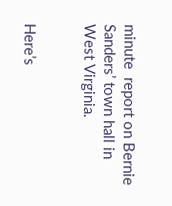minute  report on Bernie Sanders’ town hall in West Virginia.


Here’s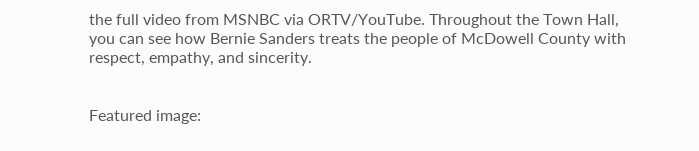the full video from MSNBC via ORTV/YouTube. Throughout the Town Hall, you can see how Bernie Sanders treats the people of McDowell County with respect, empathy, and sincerity.


Featured image: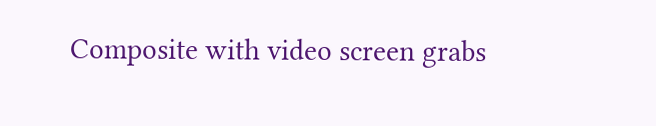Composite with video screen grabs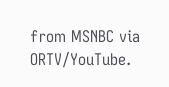from MSNBC via ORTV/YouTube.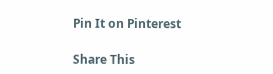Pin It on Pinterest

Share This